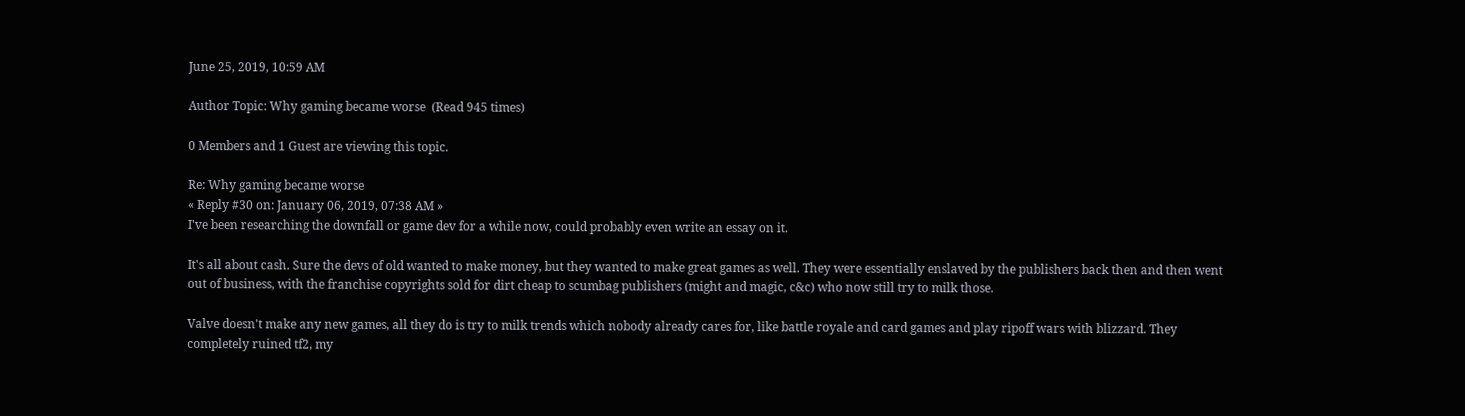June 25, 2019, 10:59 AM

Author Topic: Why gaming became worse  (Read 945 times)

0 Members and 1 Guest are viewing this topic.

Re: Why gaming became worse
« Reply #30 on: January 06, 2019, 07:38 AM »
I've been researching the downfall or game dev for a while now, could probably even write an essay on it.

It's all about cash. Sure the devs of old wanted to make money, but they wanted to make great games as well. They were essentially enslaved by the publishers back then and then went out of business, with the franchise copyrights sold for dirt cheap to scumbag publishers (might and magic, c&c) who now still try to milk those.

Valve doesn't make any new games, all they do is try to milk trends which nobody already cares for, like battle royale and card games and play ripoff wars with blizzard. They completely ruined tf2, my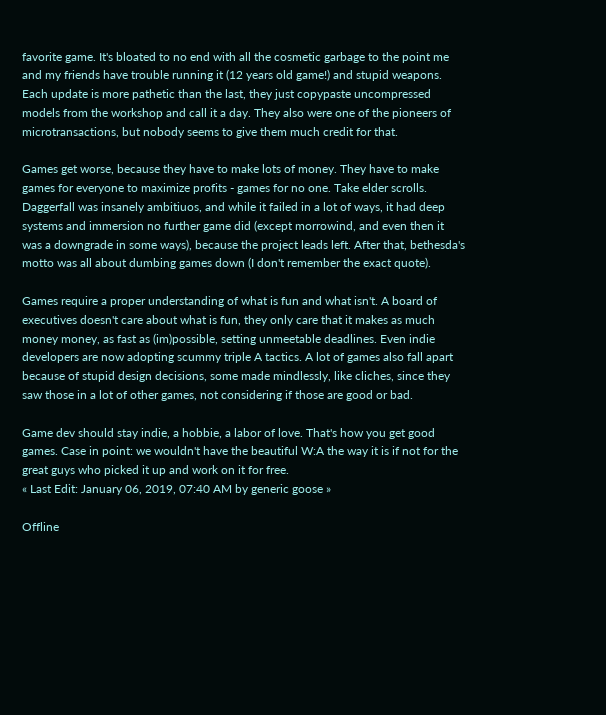favorite game. It's bloated to no end with all the cosmetic garbage to the point me and my friends have trouble running it (12 years old game!) and stupid weapons. Each update is more pathetic than the last, they just copypaste uncompressed models from the workshop and call it a day. They also were one of the pioneers of microtransactions, but nobody seems to give them much credit for that.

Games get worse, because they have to make lots of money. They have to make games for everyone to maximize profits - games for no one. Take elder scrolls. Daggerfall was insanely ambitiuos, and while it failed in a lot of ways, it had deep systems and immersion no further game did (except morrowind, and even then it was a downgrade in some ways), because the project leads left. After that, bethesda's motto was all about dumbing games down (I don't remember the exact quote).

Games require a proper understanding of what is fun and what isn't. A board of executives doesn't care about what is fun, they only care that it makes as much money money, as fast as (im)possible, setting unmeetable deadlines. Even indie developers are now adopting scummy triple A tactics. A lot of games also fall apart because of stupid design decisions, some made mindlessly, like cliches, since they saw those in a lot of other games, not considering if those are good or bad.

Game dev should stay indie, a hobbie, a labor of love. That's how you get good games. Case in point: we wouldn't have the beautiful W:A the way it is if not for the great guys who picked it up and work on it for free.
« Last Edit: January 06, 2019, 07:40 AM by generic goose »

Offline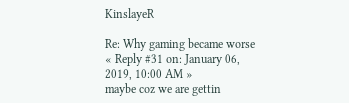KinslayeR

Re: Why gaming became worse
« Reply #31 on: January 06, 2019, 10:00 AM »
maybe coz we are gettin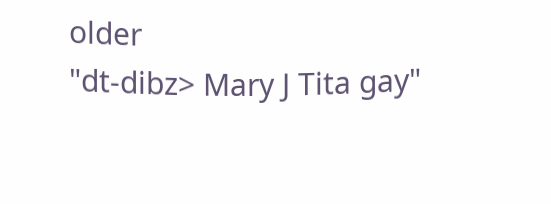older
"dt-dibz> Mary J Tita gay"